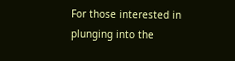For those interested in plunging into the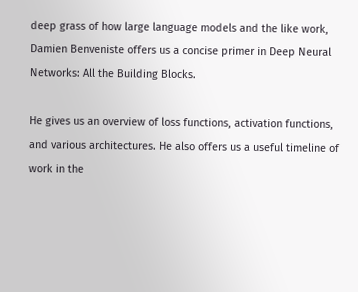deep grass of how large language models and the like work, Damien Benveniste offers us a concise primer in Deep Neural Networks: All the Building Blocks.

He gives us an overview of loss functions, activation functions, and various architectures. He also offers us a useful timeline of work in the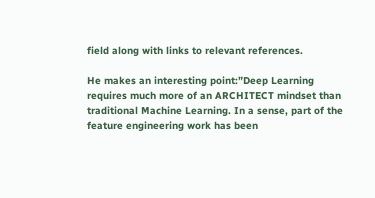field along with links to relevant references.

He makes an interesting point:”Deep Learning requires much more of an ARCHITECT mindset than traditional Machine Learning. In a sense, part of the feature engineering work has been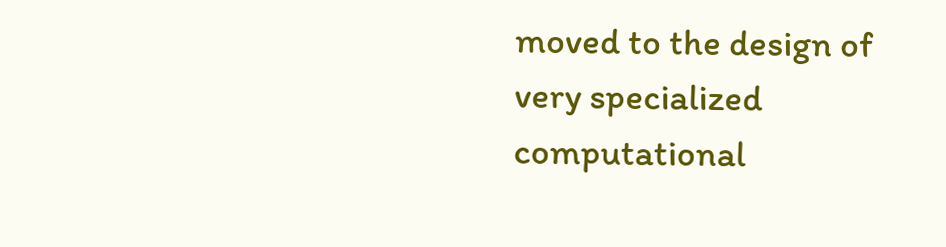moved to the design of very specialized computational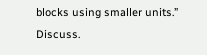blocks using smaller units.” Discuss.